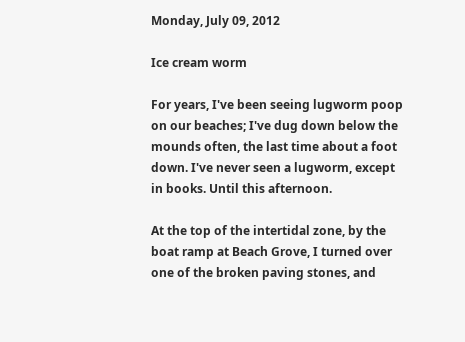Monday, July 09, 2012

Ice cream worm

For years, I've been seeing lugworm poop on our beaches; I've dug down below the mounds often, the last time about a foot down. I've never seen a lugworm, except in books. Until this afternoon.

At the top of the intertidal zone, by the boat ramp at Beach Grove, I turned over one of the broken paving stones, and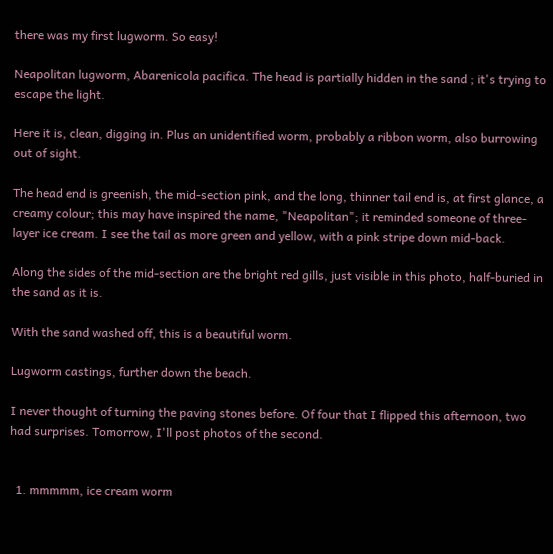there was my first lugworm. So easy!

Neapolitan lugworm, Abarenicola pacifica. The head is partially hidden in the sand ; it's trying to escape the light.

Here it is, clean, digging in. Plus an unidentified worm, probably a ribbon worm, also burrowing out of sight.

The head end is greenish, the mid-section pink, and the long, thinner tail end is, at first glance, a creamy colour; this may have inspired the name, "Neapolitan"; it reminded someone of three-layer ice cream. I see the tail as more green and yellow, with a pink stripe down mid-back.

Along the sides of the mid-section are the bright red gills, just visible in this photo, half-buried in the sand as it is.

With the sand washed off, this is a beautiful worm.

Lugworm castings, further down the beach.

I never thought of turning the paving stones before. Of four that I flipped this afternoon, two had surprises. Tomorrow, I'll post photos of the second.


  1. mmmmm, ice cream worm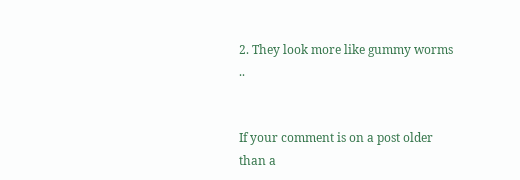2. They look more like gummy worms ..


If your comment is on a post older than a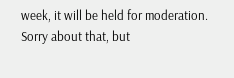week, it will be held for moderation. Sorry about that, but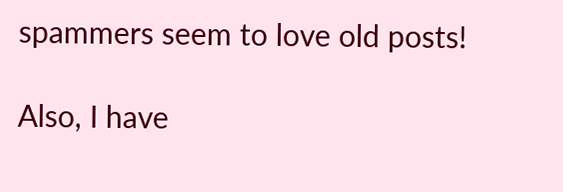spammers seem to love old posts!

Also, I have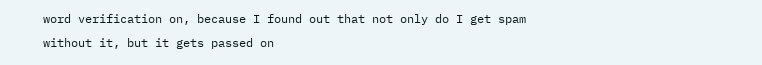word verification on, because I found out that not only do I get spam without it, but it gets passed on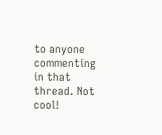to anyone commenting in that thread. Not cool!